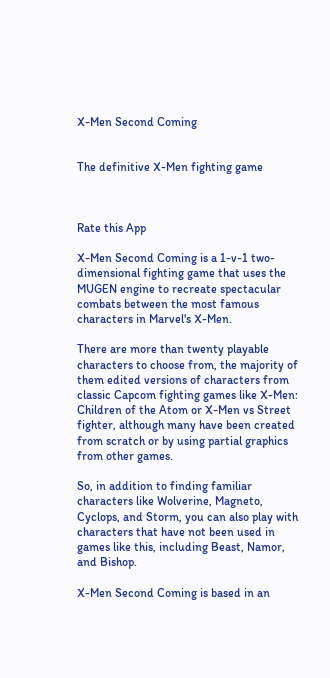X-Men Second Coming


The definitive X-Men fighting game



Rate this App

X-Men Second Coming is a 1-v-1 two-dimensional fighting game that uses the MUGEN engine to recreate spectacular combats between the most famous characters in Marvel's X-Men.

There are more than twenty playable characters to choose from, the majority of them edited versions of characters from classic Capcom fighting games like X-Men: Children of the Atom or X-Men vs Street fighter, although many have been created from scratch or by using partial graphics from other games.

So, in addition to finding familiar characters like Wolverine, Magneto, Cyclops, and Storm, you can also play with characters that have not been used in games like this, including Beast, Namor, and Bishop.

X-Men Second Coming is based in an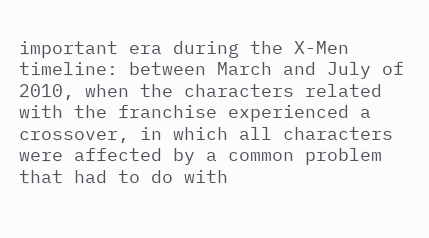important era during the X-Men timeline: between March and July of 2010, when the characters related with the franchise experienced a crossover, in which all characters were affected by a common problem that had to do with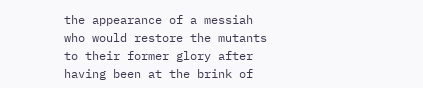the appearance of a messiah who would restore the mutants to their former glory after having been at the brink of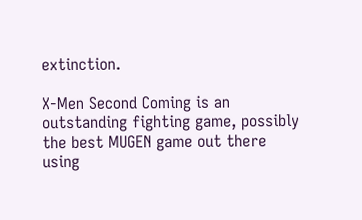extinction.

X-Men Second Coming is an outstanding fighting game, possibly the best MUGEN game out there using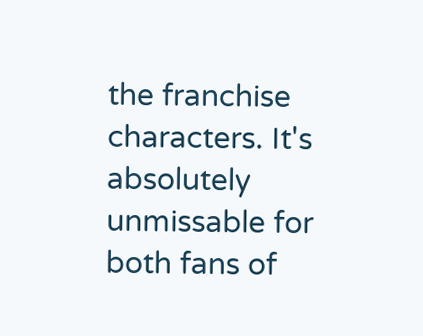the franchise characters. It's absolutely unmissable for both fans of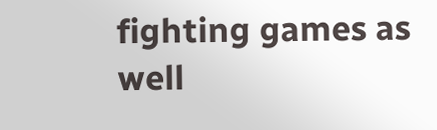fighting games as well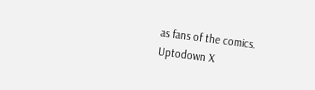as fans of the comics.
Uptodown X